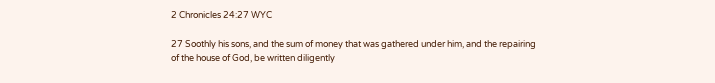2 Chronicles 24:27 WYC

27 Soothly his sons, and the sum of money that was gathered under him, and the repairing of the house of God, be written diligently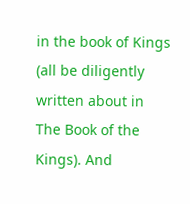in the book of Kings (all be diligently written about in The Book of the Kings). And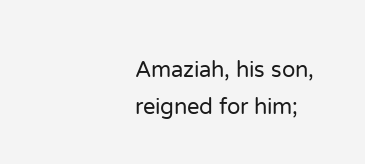Amaziah, his son, reigned for him;